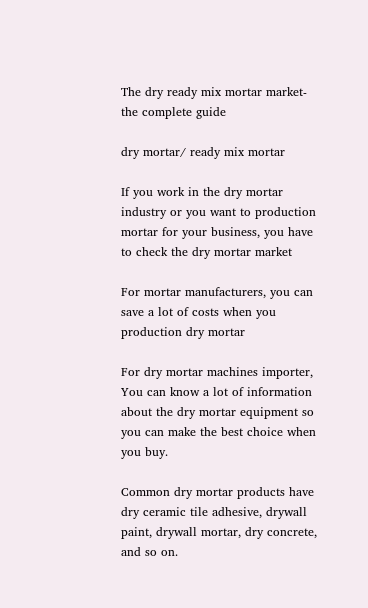The dry ready mix mortar market- the complete guide

dry mortar/ ready mix mortar

If you work in the dry mortar industry or you want to production mortar for your business, you have to check the dry mortar market

For mortar manufacturers, you can save a lot of costs when you production dry mortar

For dry mortar machines importer, You can know a lot of information about the dry mortar equipment so you can make the best choice when you buy.

Common dry mortar products have dry ceramic tile adhesive, drywall paint, drywall mortar, dry concrete, and so on.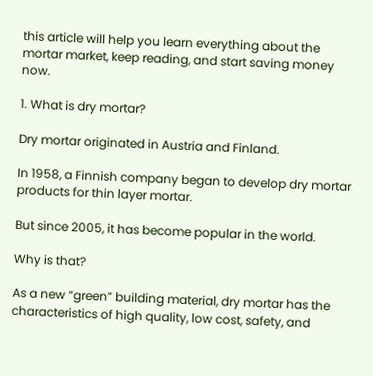this article will help you learn everything about the mortar market, keep reading, and start saving money now.

1. What is dry mortar?

Dry mortar originated in Austria and Finland.

In 1958, a Finnish company began to develop dry mortar products for thin layer mortar.

But since 2005, it has become popular in the world.

Why is that?

As a new “green” building material, dry mortar has the characteristics of high quality, low cost, safety, and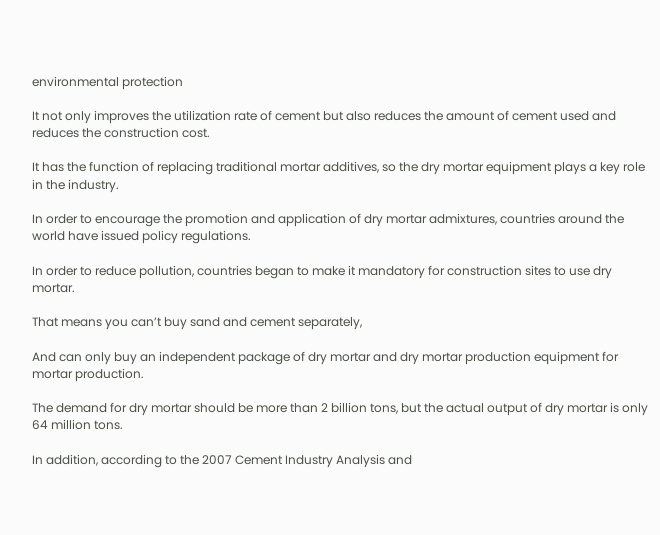environmental protection

It not only improves the utilization rate of cement but also reduces the amount of cement used and reduces the construction cost.

It has the function of replacing traditional mortar additives, so the dry mortar equipment plays a key role in the industry.

In order to encourage the promotion and application of dry mortar admixtures, countries around the world have issued policy regulations.

In order to reduce pollution, countries began to make it mandatory for construction sites to use dry mortar.

That means you can’t buy sand and cement separately,

And can only buy an independent package of dry mortar and dry mortar production equipment for mortar production.

The demand for dry mortar should be more than 2 billion tons, but the actual output of dry mortar is only 64 million tons.

In addition, according to the 2007 Cement Industry Analysis and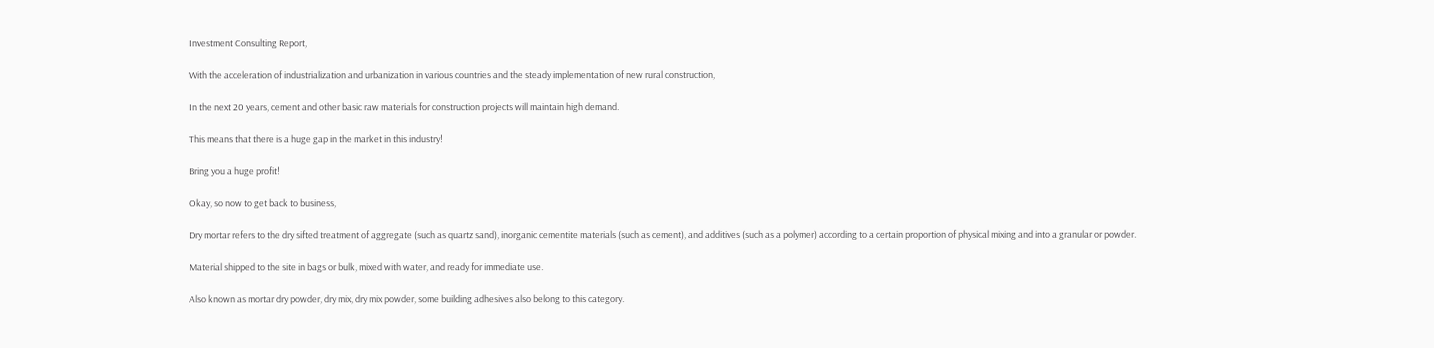Investment Consulting Report,

With the acceleration of industrialization and urbanization in various countries and the steady implementation of new rural construction,

In the next 20 years, cement and other basic raw materials for construction projects will maintain high demand.

This means that there is a huge gap in the market in this industry!

Bring you a huge profit!

Okay, so now to get back to business,

Dry mortar refers to the dry sifted treatment of aggregate (such as quartz sand), inorganic cementite materials (such as cement), and additives (such as a polymer) according to a certain proportion of physical mixing and into a granular or powder.

Material shipped to the site in bags or bulk, mixed with water, and ready for immediate use.

Also known as mortar dry powder, dry mix, dry mix powder, some building adhesives also belong to this category.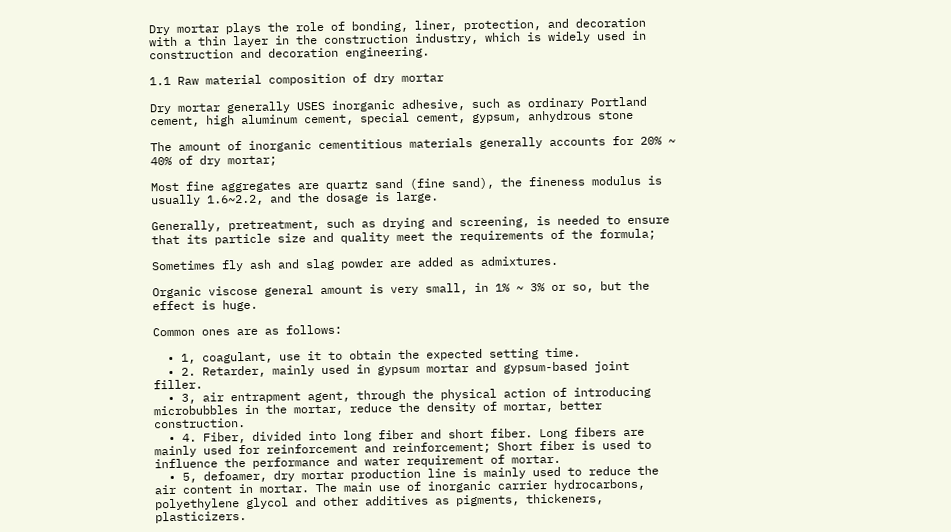Dry mortar plays the role of bonding, liner, protection, and decoration with a thin layer in the construction industry, which is widely used in construction and decoration engineering.

1.1 Raw material composition of dry mortar

Dry mortar generally USES inorganic adhesive, such as ordinary Portland cement, high aluminum cement, special cement, gypsum, anhydrous stone

The amount of inorganic cementitious materials generally accounts for 20% ~ 40% of dry mortar;

Most fine aggregates are quartz sand (fine sand), the fineness modulus is usually 1.6~2.2, and the dosage is large.

Generally, pretreatment, such as drying and screening, is needed to ensure that its particle size and quality meet the requirements of the formula;

Sometimes fly ash and slag powder are added as admixtures.

Organic viscose general amount is very small, in 1% ~ 3% or so, but the effect is huge.

Common ones are as follows:

  • 1, coagulant, use it to obtain the expected setting time.
  • 2. Retarder, mainly used in gypsum mortar and gypsum-based joint filler.
  • 3, air entrapment agent, through the physical action of introducing microbubbles in the mortar, reduce the density of mortar, better construction.
  • 4. Fiber, divided into long fiber and short fiber. Long fibers are mainly used for reinforcement and reinforcement; Short fiber is used to influence the performance and water requirement of mortar.
  • 5, defoamer, dry mortar production line is mainly used to reduce the air content in mortar. The main use of inorganic carrier hydrocarbons, polyethylene glycol and other additives as pigments, thickeners, plasticizers.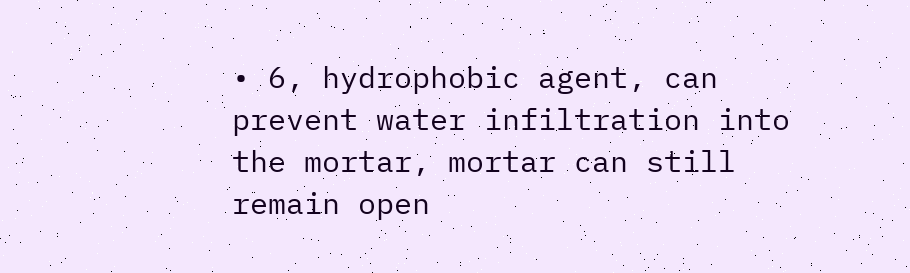• 6, hydrophobic agent, can prevent water infiltration into the mortar, mortar can still remain open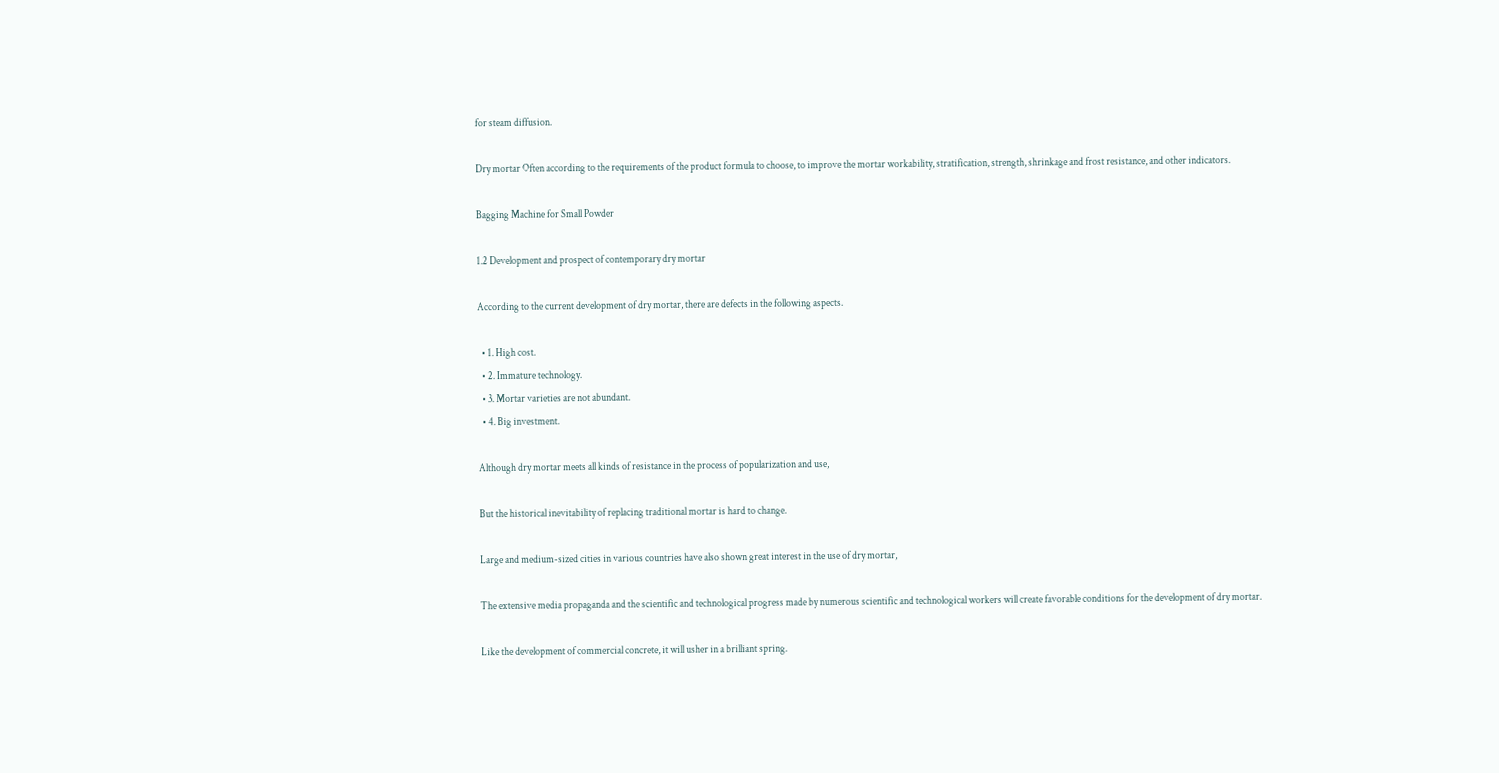for steam diffusion.

Dry mortar Often according to the requirements of the product formula to choose, to improve the mortar workability, stratification, strength, shrinkage and frost resistance, and other indicators.

Bagging Machine for Small Powder

1.2 Development and prospect of contemporary dry mortar

According to the current development of dry mortar, there are defects in the following aspects.

  • 1. High cost.
  • 2. Immature technology.
  • 3. Mortar varieties are not abundant.
  • 4. Big investment.

Although dry mortar meets all kinds of resistance in the process of popularization and use,

But the historical inevitability of replacing traditional mortar is hard to change.

Large and medium-sized cities in various countries have also shown great interest in the use of dry mortar,

The extensive media propaganda and the scientific and technological progress made by numerous scientific and technological workers will create favorable conditions for the development of dry mortar.

Like the development of commercial concrete, it will usher in a brilliant spring.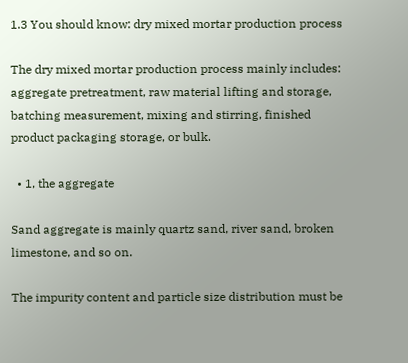1.3 You should know: dry mixed mortar production process

The dry mixed mortar production process mainly includes: aggregate pretreatment, raw material lifting and storage, batching measurement, mixing and stirring, finished product packaging storage, or bulk.

  • 1, the aggregate

Sand aggregate is mainly quartz sand, river sand, broken limestone, and so on.

The impurity content and particle size distribution must be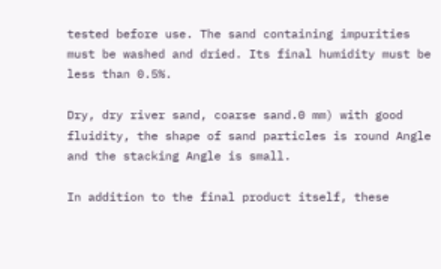tested before use. The sand containing impurities must be washed and dried. Its final humidity must be less than 0.5%.

Dry, dry river sand, coarse sand.0 mm) with good fluidity, the shape of sand particles is round Angle and the stacking Angle is small.

In addition to the final product itself, these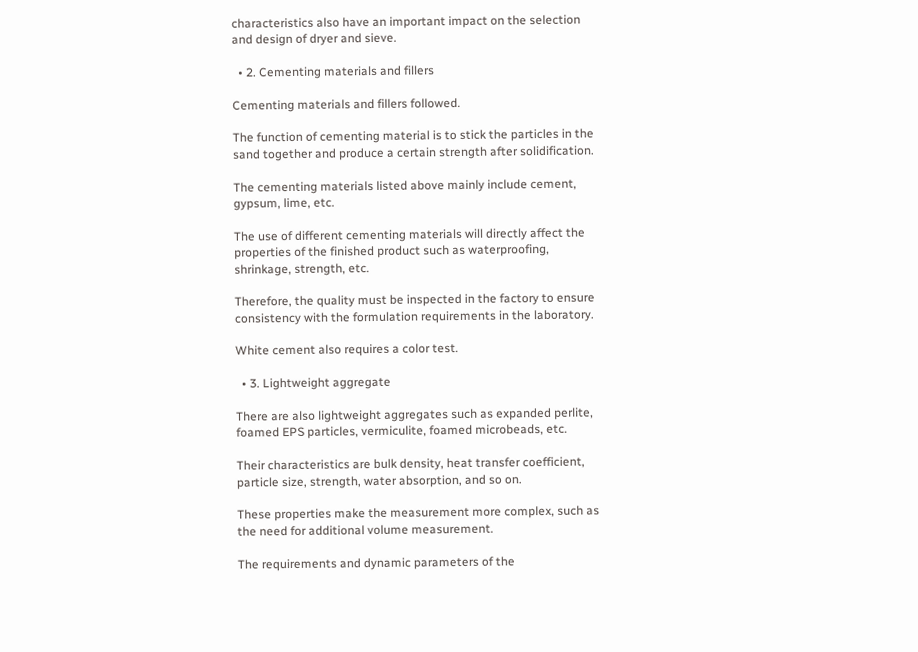characteristics also have an important impact on the selection and design of dryer and sieve.

  • 2. Cementing materials and fillers

Cementing materials and fillers followed.

The function of cementing material is to stick the particles in the sand together and produce a certain strength after solidification.

The cementing materials listed above mainly include cement, gypsum, lime, etc.

The use of different cementing materials will directly affect the properties of the finished product such as waterproofing, shrinkage, strength, etc.

Therefore, the quality must be inspected in the factory to ensure consistency with the formulation requirements in the laboratory.

White cement also requires a color test.

  • 3. Lightweight aggregate

There are also lightweight aggregates such as expanded perlite, foamed EPS particles, vermiculite, foamed microbeads, etc.

Their characteristics are bulk density, heat transfer coefficient, particle size, strength, water absorption, and so on.

These properties make the measurement more complex, such as the need for additional volume measurement.

The requirements and dynamic parameters of the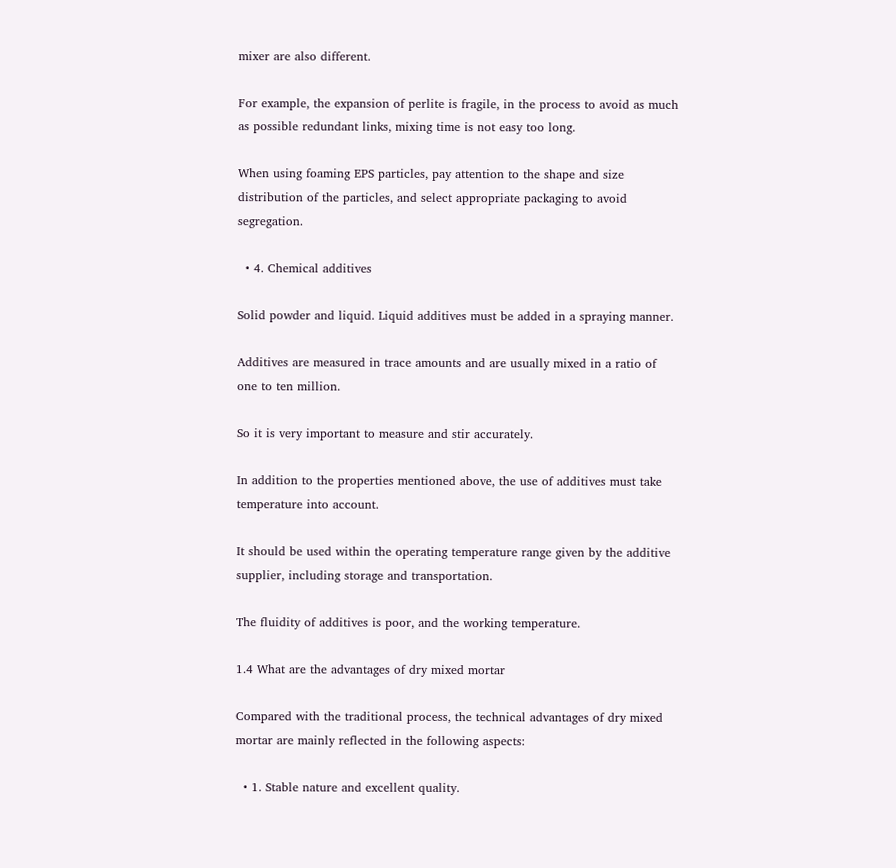mixer are also different.

For example, the expansion of perlite is fragile, in the process to avoid as much as possible redundant links, mixing time is not easy too long.

When using foaming EPS particles, pay attention to the shape and size distribution of the particles, and select appropriate packaging to avoid segregation.

  • 4. Chemical additives

Solid powder and liquid. Liquid additives must be added in a spraying manner.

Additives are measured in trace amounts and are usually mixed in a ratio of one to ten million.

So it is very important to measure and stir accurately.

In addition to the properties mentioned above, the use of additives must take temperature into account.

It should be used within the operating temperature range given by the additive supplier, including storage and transportation.

The fluidity of additives is poor, and the working temperature.

1.4 What are the advantages of dry mixed mortar

Compared with the traditional process, the technical advantages of dry mixed mortar are mainly reflected in the following aspects:

  • 1. Stable nature and excellent quality.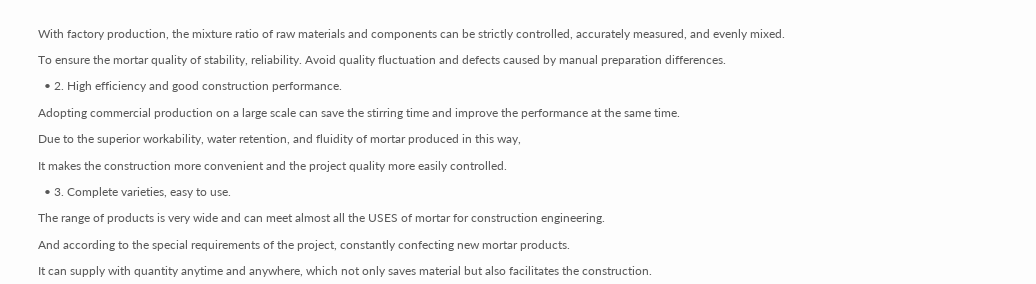With factory production, the mixture ratio of raw materials and components can be strictly controlled, accurately measured, and evenly mixed.

To ensure the mortar quality of stability, reliability. Avoid quality fluctuation and defects caused by manual preparation differences.

  • 2. High efficiency and good construction performance.

Adopting commercial production on a large scale can save the stirring time and improve the performance at the same time.

Due to the superior workability, water retention, and fluidity of mortar produced in this way,

It makes the construction more convenient and the project quality more easily controlled.

  • 3. Complete varieties, easy to use.

The range of products is very wide and can meet almost all the USES of mortar for construction engineering.

And according to the special requirements of the project, constantly confecting new mortar products.

It can supply with quantity anytime and anywhere, which not only saves material but also facilitates the construction.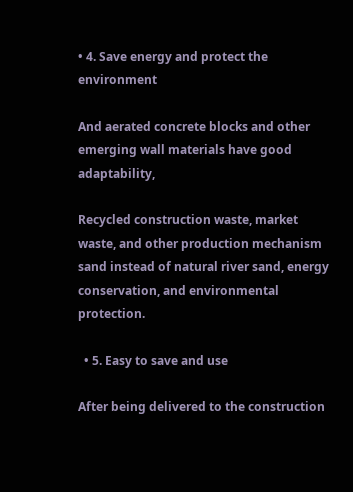• 4. Save energy and protect the environment

And aerated concrete blocks and other emerging wall materials have good adaptability,

Recycled construction waste, market waste, and other production mechanism sand instead of natural river sand, energy conservation, and environmental protection.

  • 5. Easy to save and use

After being delivered to the construction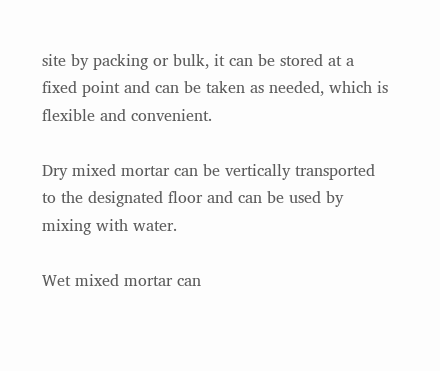site by packing or bulk, it can be stored at a fixed point and can be taken as needed, which is flexible and convenient.

Dry mixed mortar can be vertically transported to the designated floor and can be used by mixing with water.

Wet mixed mortar can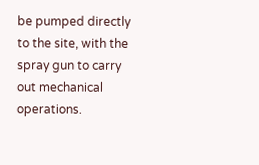be pumped directly to the site, with the spray gun to carry out mechanical operations.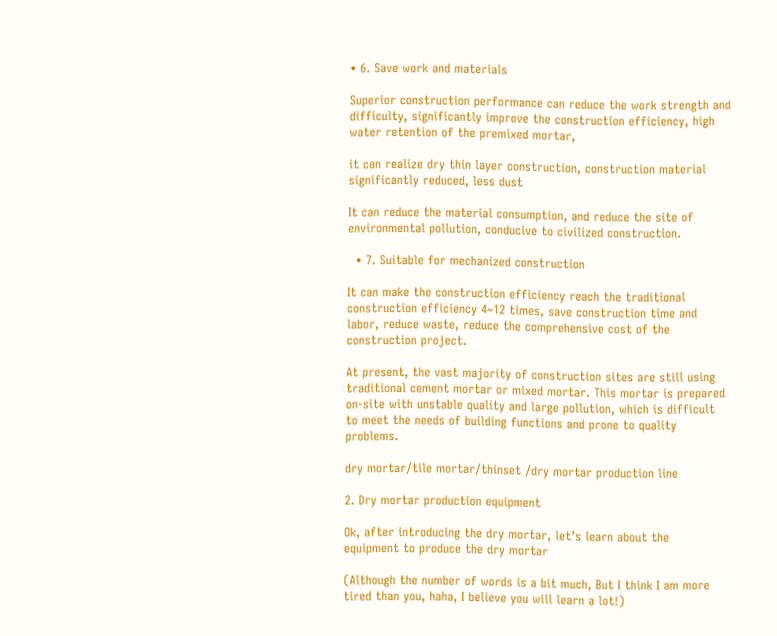• 6. Save work and materials

Superior construction performance can reduce the work strength and difficulty, significantly improve the construction efficiency, high water retention of the premixed mortar,

it can realize dry thin layer construction, construction material significantly reduced, less dust

It can reduce the material consumption, and reduce the site of environmental pollution, conducive to civilized construction.

  • 7. Suitable for mechanized construction

It can make the construction efficiency reach the traditional construction efficiency 4~12 times, save construction time and labor, reduce waste, reduce the comprehensive cost of the construction project.

At present, the vast majority of construction sites are still using traditional cement mortar or mixed mortar. This mortar is prepared on-site with unstable quality and large pollution, which is difficult to meet the needs of building functions and prone to quality problems.

dry mortar/tile mortar/thinset /dry mortar production line

2. Dry mortar production equipment

Ok, after introducing the dry mortar, let’s learn about the equipment to produce the dry mortar

(Although the number of words is a bit much, But I think I am more tired than you, haha, I believe you will learn a lot!)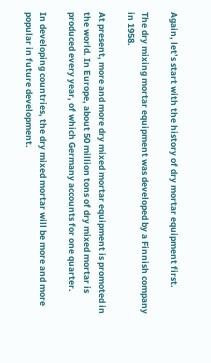Again, let’s start with the history of dry mortar equipment first.

The dry mixing mortar equipment was developed by a Finnish company in 1958.

At present, more and more dry mixed mortar equipment is promoted in the world. In Europe, about 50 million tons of dry mixed mortar is produced every year, of which Germany accounts for one quarter.

In developing countries, the dry mixed mortar will be more and more popular in future development.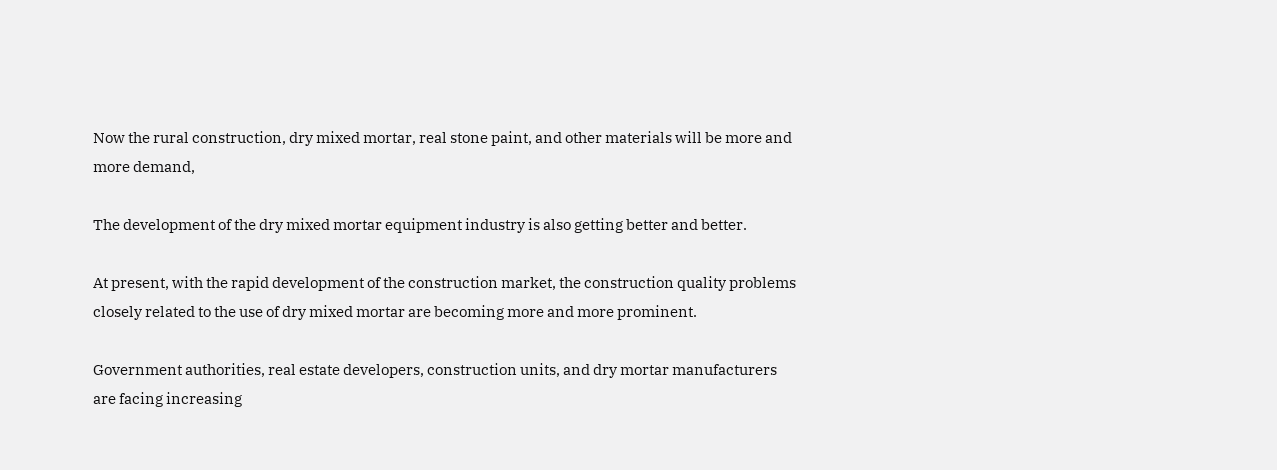Now the rural construction, dry mixed mortar, real stone paint, and other materials will be more and more demand,

The development of the dry mixed mortar equipment industry is also getting better and better.

At present, with the rapid development of the construction market, the construction quality problems closely related to the use of dry mixed mortar are becoming more and more prominent.

Government authorities, real estate developers, construction units, and dry mortar manufacturers are facing increasing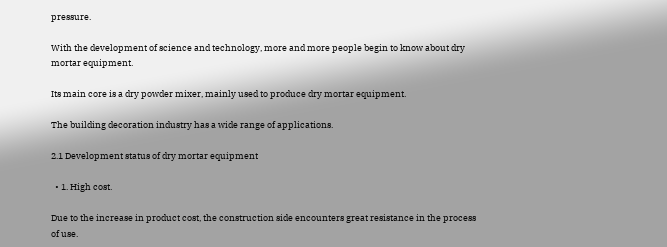pressure.

With the development of science and technology, more and more people begin to know about dry mortar equipment.

Its main core is a dry powder mixer, mainly used to produce dry mortar equipment.

The building decoration industry has a wide range of applications.

2.1 Development status of dry mortar equipment

  • 1. High cost.

Due to the increase in product cost, the construction side encounters great resistance in the process of use.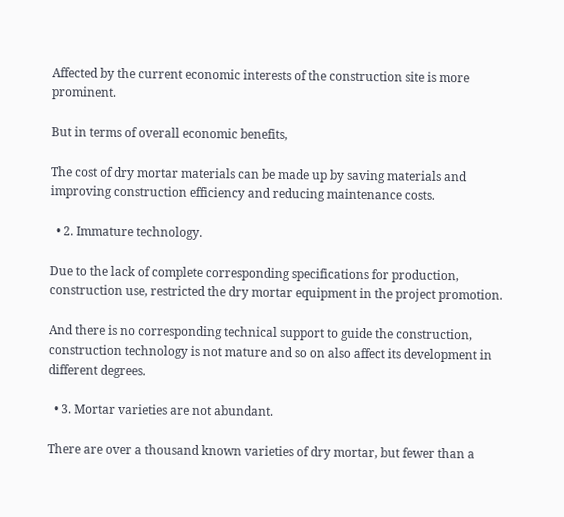Affected by the current economic interests of the construction site is more prominent.

But in terms of overall economic benefits,

The cost of dry mortar materials can be made up by saving materials and improving construction efficiency and reducing maintenance costs.

  • 2. Immature technology.

Due to the lack of complete corresponding specifications for production, construction use, restricted the dry mortar equipment in the project promotion.

And there is no corresponding technical support to guide the construction, construction technology is not mature and so on also affect its development in different degrees.

  • 3. Mortar varieties are not abundant.

There are over a thousand known varieties of dry mortar, but fewer than a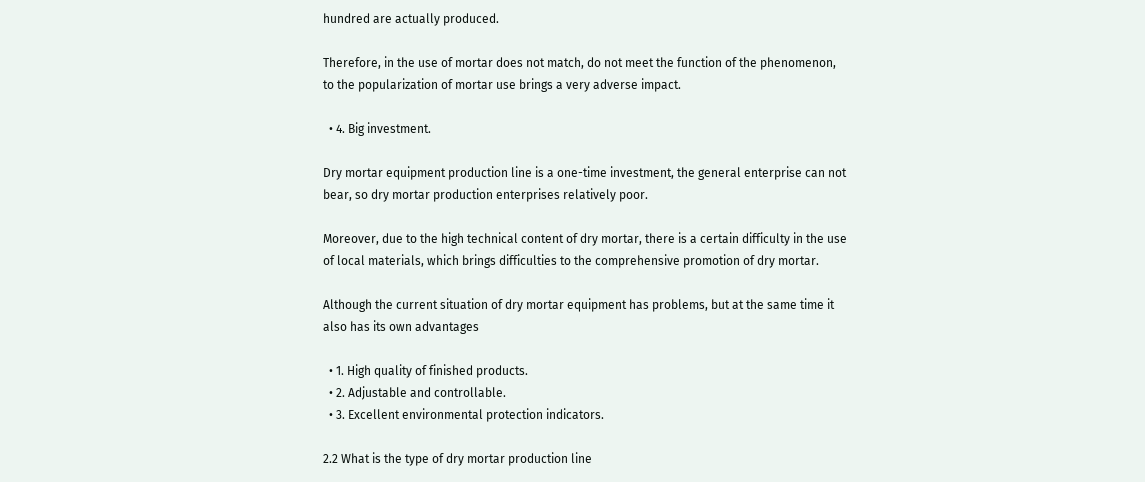hundred are actually produced.

Therefore, in the use of mortar does not match, do not meet the function of the phenomenon, to the popularization of mortar use brings a very adverse impact.

  • 4. Big investment.

Dry mortar equipment production line is a one-time investment, the general enterprise can not bear, so dry mortar production enterprises relatively poor.

Moreover, due to the high technical content of dry mortar, there is a certain difficulty in the use of local materials, which brings difficulties to the comprehensive promotion of dry mortar.

Although the current situation of dry mortar equipment has problems, but at the same time it also has its own advantages

  • 1. High quality of finished products.
  • 2. Adjustable and controllable.
  • 3. Excellent environmental protection indicators.

2.2 What is the type of dry mortar production line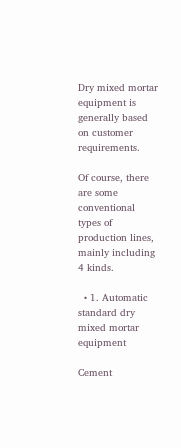Dry mixed mortar equipment is generally based on customer requirements.

Of course, there are some conventional types of production lines, mainly including 4 kinds.

  • 1. Automatic standard dry mixed mortar equipment

Cement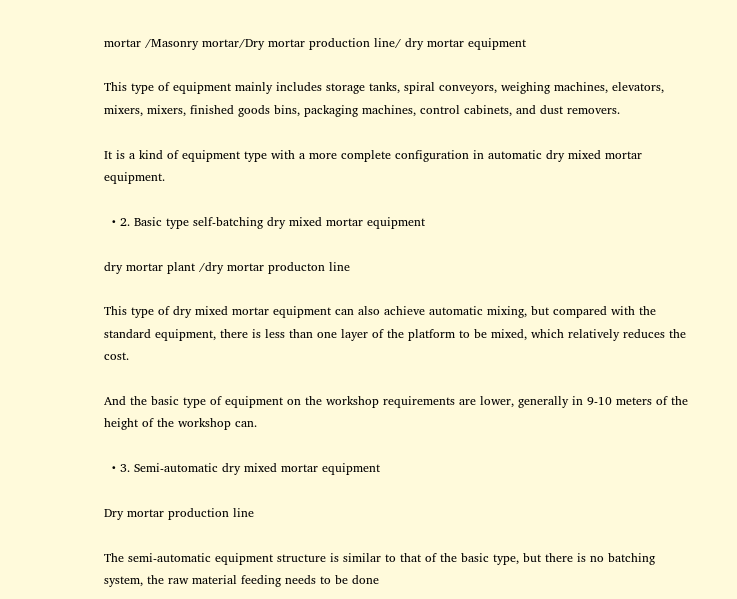mortar /Masonry mortar/Dry mortar production line/ dry mortar equipment

This type of equipment mainly includes storage tanks, spiral conveyors, weighing machines, elevators, mixers, mixers, finished goods bins, packaging machines, control cabinets, and dust removers.

It is a kind of equipment type with a more complete configuration in automatic dry mixed mortar equipment.

  • 2. Basic type self-batching dry mixed mortar equipment

dry mortar plant /dry mortar producton line

This type of dry mixed mortar equipment can also achieve automatic mixing, but compared with the standard equipment, there is less than one layer of the platform to be mixed, which relatively reduces the cost.

And the basic type of equipment on the workshop requirements are lower, generally in 9-10 meters of the height of the workshop can.

  • 3. Semi-automatic dry mixed mortar equipment

Dry mortar production line

The semi-automatic equipment structure is similar to that of the basic type, but there is no batching system, the raw material feeding needs to be done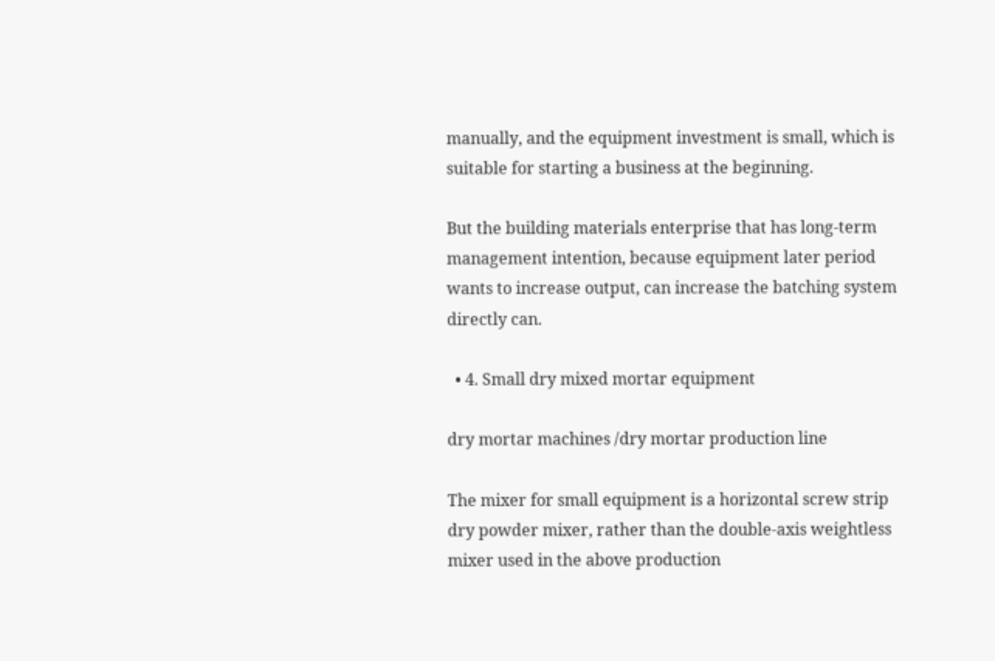manually, and the equipment investment is small, which is suitable for starting a business at the beginning.

But the building materials enterprise that has long-term management intention, because equipment later period wants to increase output, can increase the batching system directly can.

  • 4. Small dry mixed mortar equipment

dry mortar machines /dry mortar production line

The mixer for small equipment is a horizontal screw strip dry powder mixer, rather than the double-axis weightless mixer used in the above production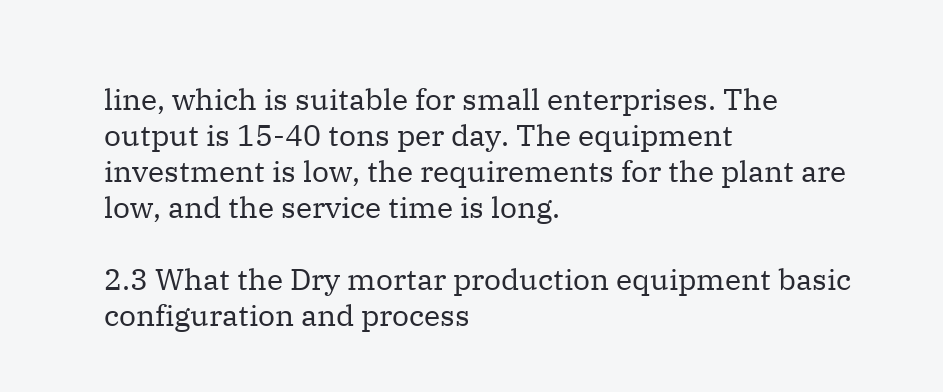line, which is suitable for small enterprises. The output is 15-40 tons per day. The equipment investment is low, the requirements for the plant are low, and the service time is long.

2.3 What the Dry mortar production equipment basic configuration and process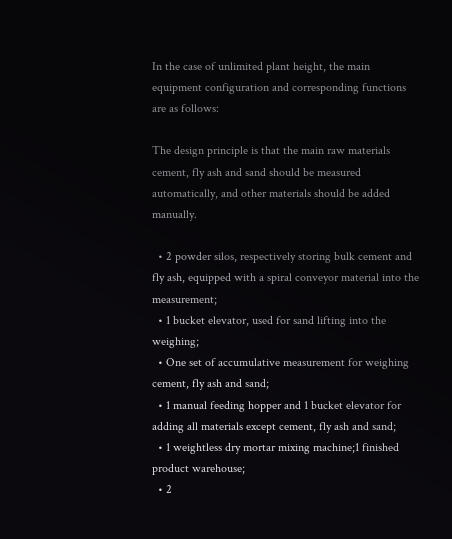In the case of unlimited plant height, the main equipment configuration and corresponding functions are as follows:

The design principle is that the main raw materials cement, fly ash and sand should be measured automatically, and other materials should be added manually.

  • 2 powder silos, respectively storing bulk cement and fly ash, equipped with a spiral conveyor material into the measurement;
  • 1 bucket elevator, used for sand lifting into the weighing;
  • One set of accumulative measurement for weighing cement, fly ash and sand;
  • 1 manual feeding hopper and 1 bucket elevator for adding all materials except cement, fly ash and sand;
  • 1 weightless dry mortar mixing machine;1 finished product warehouse;
  • 2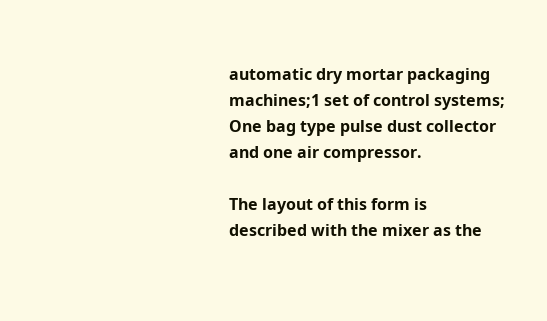automatic dry mortar packaging machines;1 set of control systems; One bag type pulse dust collector and one air compressor.

The layout of this form is described with the mixer as the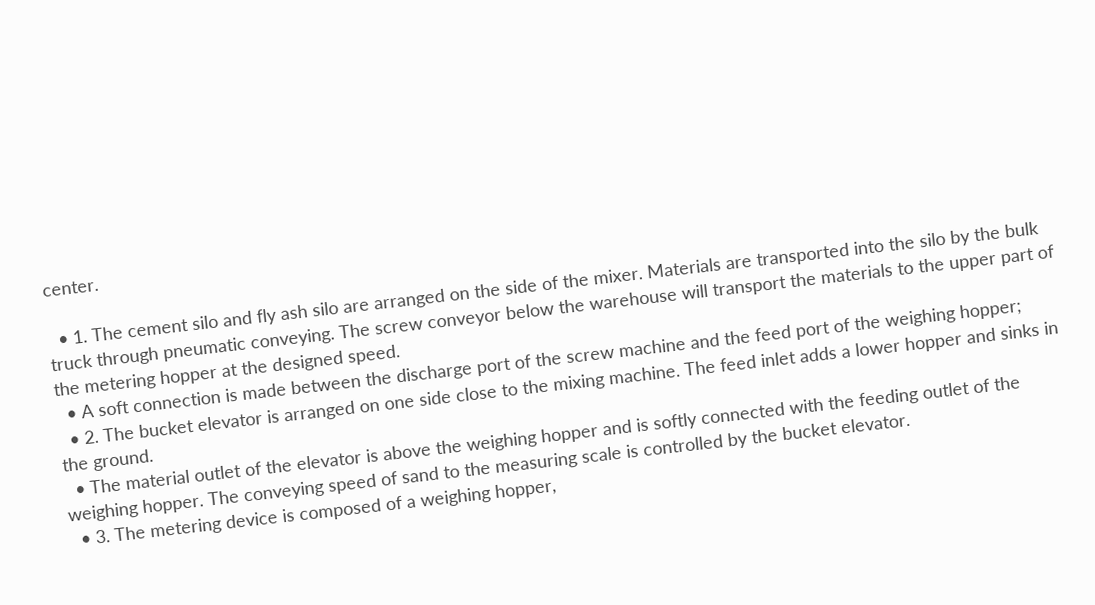center.

  • 1. The cement silo and fly ash silo are arranged on the side of the mixer. Materials are transported into the silo by the bulk truck through pneumatic conveying. The screw conveyor below the warehouse will transport the materials to the upper part of the metering hopper at the designed speed.
  • A soft connection is made between the discharge port of the screw machine and the feed port of the weighing hopper;
  • 2. The bucket elevator is arranged on one side close to the mixing machine. The feed inlet adds a lower hopper and sinks in the ground.
  • The material outlet of the elevator is above the weighing hopper and is softly connected with the feeding outlet of the weighing hopper. The conveying speed of sand to the measuring scale is controlled by the bucket elevator.
  • 3. The metering device is composed of a weighing hopper,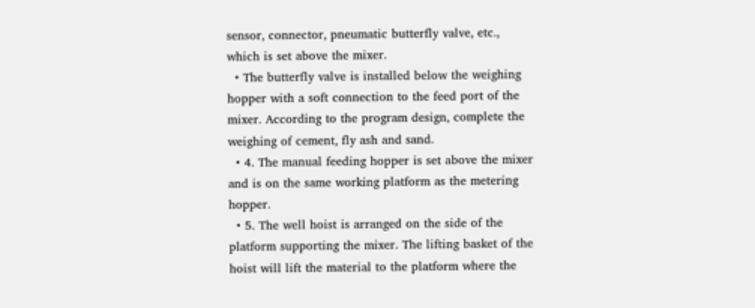sensor, connector, pneumatic butterfly valve, etc., which is set above the mixer.
  • The butterfly valve is installed below the weighing hopper with a soft connection to the feed port of the mixer. According to the program design, complete the weighing of cement, fly ash and sand.
  • 4. The manual feeding hopper is set above the mixer and is on the same working platform as the metering hopper.
  • 5. The well hoist is arranged on the side of the platform supporting the mixer. The lifting basket of the hoist will lift the material to the platform where the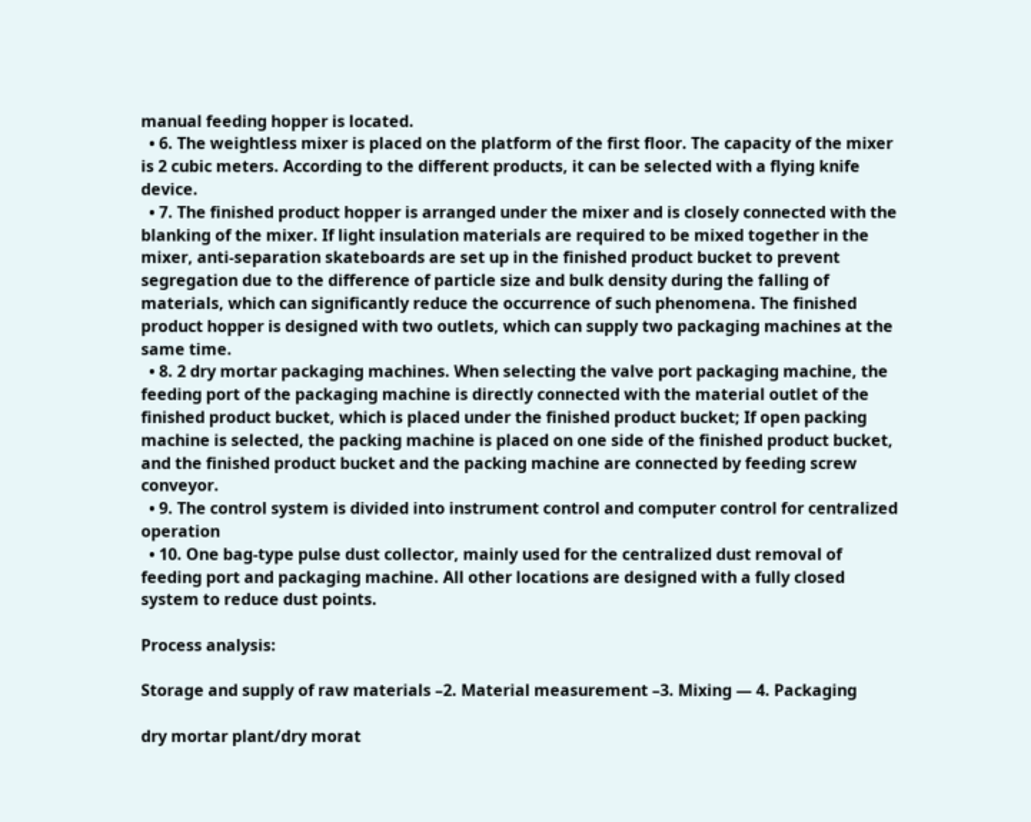manual feeding hopper is located.
  • 6. The weightless mixer is placed on the platform of the first floor. The capacity of the mixer is 2 cubic meters. According to the different products, it can be selected with a flying knife device.
  • 7. The finished product hopper is arranged under the mixer and is closely connected with the blanking of the mixer. If light insulation materials are required to be mixed together in the mixer, anti-separation skateboards are set up in the finished product bucket to prevent segregation due to the difference of particle size and bulk density during the falling of materials, which can significantly reduce the occurrence of such phenomena. The finished product hopper is designed with two outlets, which can supply two packaging machines at the same time.
  • 8. 2 dry mortar packaging machines. When selecting the valve port packaging machine, the feeding port of the packaging machine is directly connected with the material outlet of the finished product bucket, which is placed under the finished product bucket; If open packing machine is selected, the packing machine is placed on one side of the finished product bucket, and the finished product bucket and the packing machine are connected by feeding screw conveyor.
  • 9. The control system is divided into instrument control and computer control for centralized operation
  • 10. One bag-type pulse dust collector, mainly used for the centralized dust removal of feeding port and packaging machine. All other locations are designed with a fully closed system to reduce dust points.

Process analysis:

Storage and supply of raw materials –2. Material measurement –3. Mixing — 4. Packaging

dry mortar plant/dry morat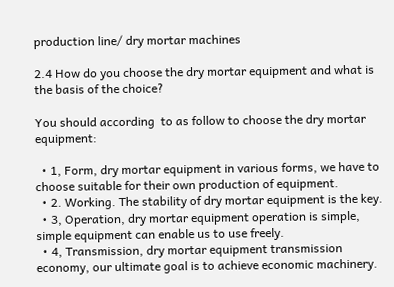production line/ dry mortar machines

2.4 How do you choose the dry mortar equipment and what is the basis of the choice?

You should according  to as follow to choose the dry mortar equipment:

  • 1, Form, dry mortar equipment in various forms, we have to choose suitable for their own production of equipment.
  • 2. Working. The stability of dry mortar equipment is the key.
  • 3, Operation, dry mortar equipment operation is simple, simple equipment can enable us to use freely.
  • 4, Transmission, dry mortar equipment transmission economy, our ultimate goal is to achieve economic machinery.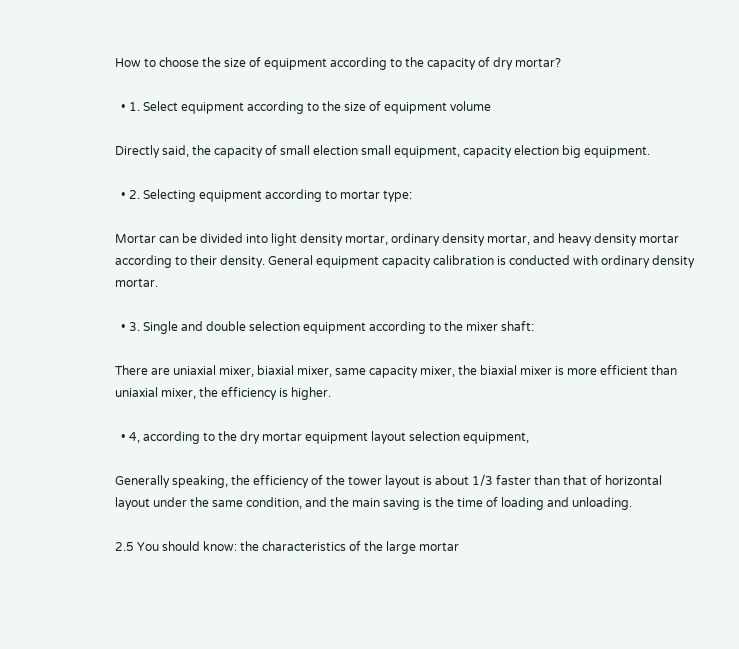How to choose the size of equipment according to the capacity of dry mortar?

  • 1. Select equipment according to the size of equipment volume

Directly said, the capacity of small election small equipment, capacity election big equipment.

  • 2. Selecting equipment according to mortar type:

Mortar can be divided into light density mortar, ordinary density mortar, and heavy density mortar according to their density. General equipment capacity calibration is conducted with ordinary density mortar.

  • 3. Single and double selection equipment according to the mixer shaft:

There are uniaxial mixer, biaxial mixer, same capacity mixer, the biaxial mixer is more efficient than uniaxial mixer, the efficiency is higher.

  • 4, according to the dry mortar equipment layout selection equipment,

Generally speaking, the efficiency of the tower layout is about 1/3 faster than that of horizontal layout under the same condition, and the main saving is the time of loading and unloading.

2.5 You should know: the characteristics of the large mortar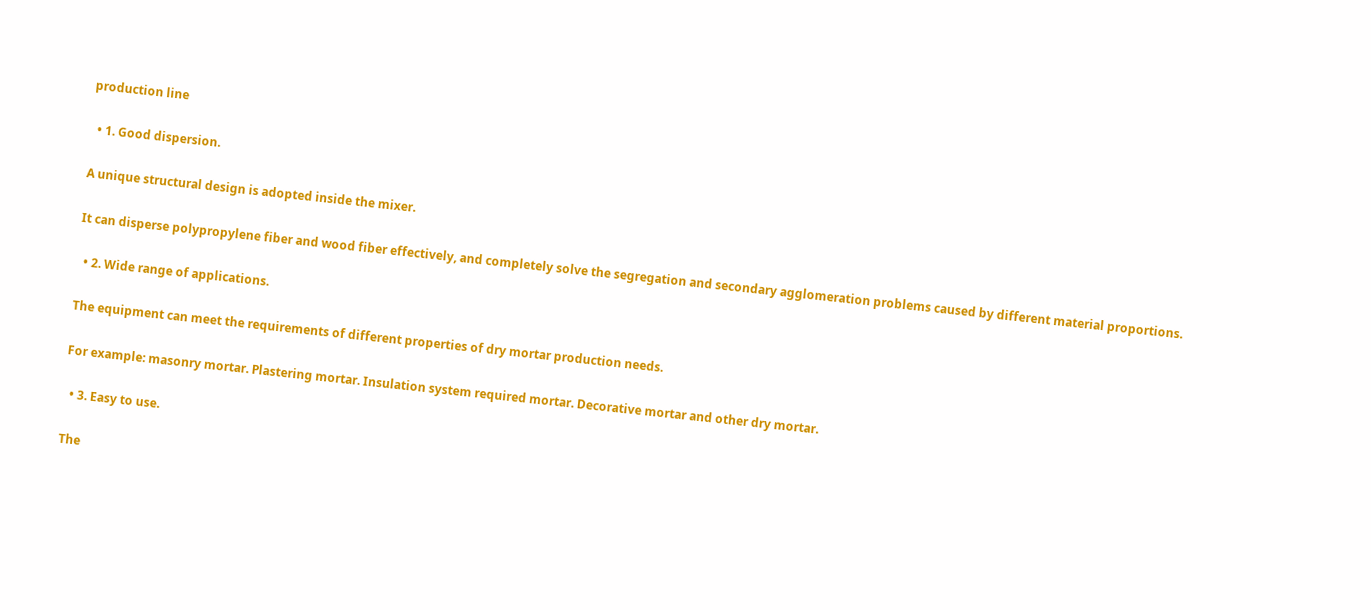production line

  • 1. Good dispersion.

A unique structural design is adopted inside the mixer.

It can disperse polypropylene fiber and wood fiber effectively, and completely solve the segregation and secondary agglomeration problems caused by different material proportions.

  • 2. Wide range of applications.

The equipment can meet the requirements of different properties of dry mortar production needs.

For example: masonry mortar. Plastering mortar. Insulation system required mortar. Decorative mortar and other dry mortar.

  • 3. Easy to use.

The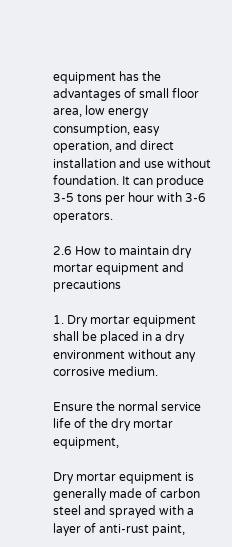equipment has the advantages of small floor area, low energy consumption, easy operation, and direct installation and use without foundation. It can produce 3-5 tons per hour with 3-6 operators.

2.6 How to maintain dry mortar equipment and precautions

1. Dry mortar equipment shall be placed in a dry environment without any corrosive medium.

Ensure the normal service life of the dry mortar equipment,

Dry mortar equipment is generally made of carbon steel and sprayed with a layer of anti-rust paint,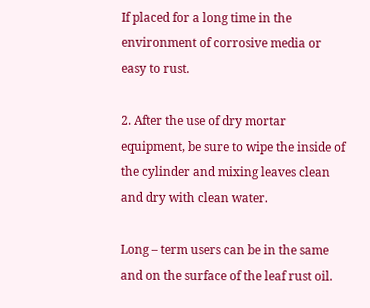If placed for a long time in the environment of corrosive media or easy to rust.

2. After the use of dry mortar equipment, be sure to wipe the inside of the cylinder and mixing leaves clean and dry with clean water.

Long – term users can be in the same and on the surface of the leaf rust oil.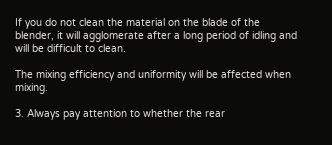If you do not clean the material on the blade of the blender, it will agglomerate after a long period of idling and will be difficult to clean.

The mixing efficiency and uniformity will be affected when mixing.

3. Always pay attention to whether the rear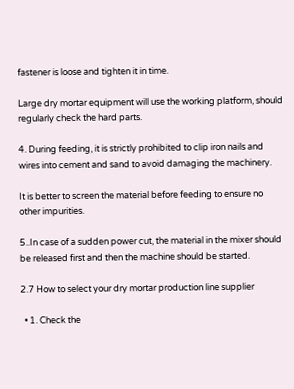fastener is loose and tighten it in time.

Large dry mortar equipment will use the working platform, should regularly check the hard parts.

4. During feeding, it is strictly prohibited to clip iron nails and wires into cement and sand to avoid damaging the machinery.

It is better to screen the material before feeding to ensure no other impurities.

5..In case of a sudden power cut, the material in the mixer should be released first and then the machine should be started.

2.7 How to select your dry mortar production line supplier

  • 1. Check the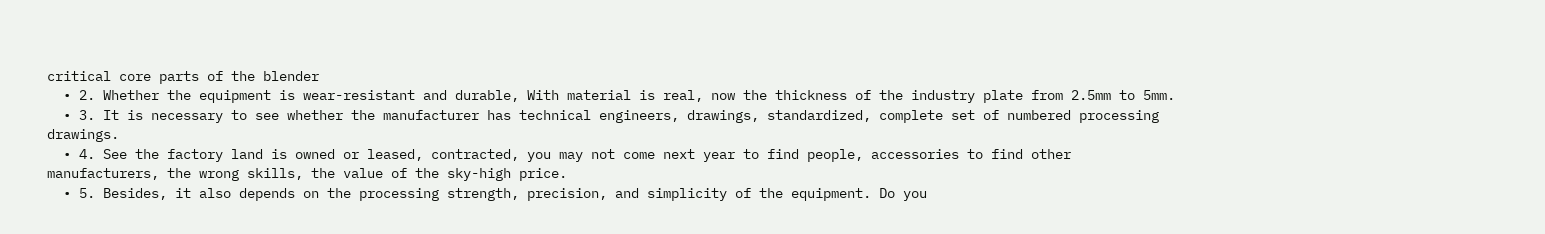critical core parts of the blender
  • 2. Whether the equipment is wear-resistant and durable, With material is real, now the thickness of the industry plate from 2.5mm to 5mm.
  • 3. It is necessary to see whether the manufacturer has technical engineers, drawings, standardized, complete set of numbered processing drawings.
  • 4. See the factory land is owned or leased, contracted, you may not come next year to find people, accessories to find other manufacturers, the wrong skills, the value of the sky-high price.
  • 5. Besides, it also depends on the processing strength, precision, and simplicity of the equipment. Do you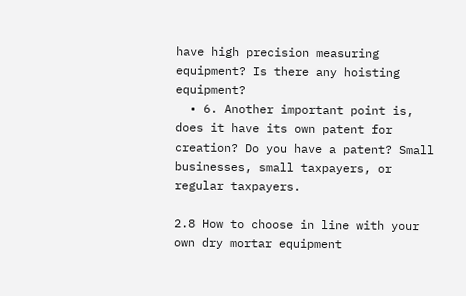have high precision measuring equipment? Is there any hoisting equipment?
  • 6. Another important point is, does it have its own patent for creation? Do you have a patent? Small businesses, small taxpayers, or regular taxpayers.

2.8 How to choose in line with your own dry mortar equipment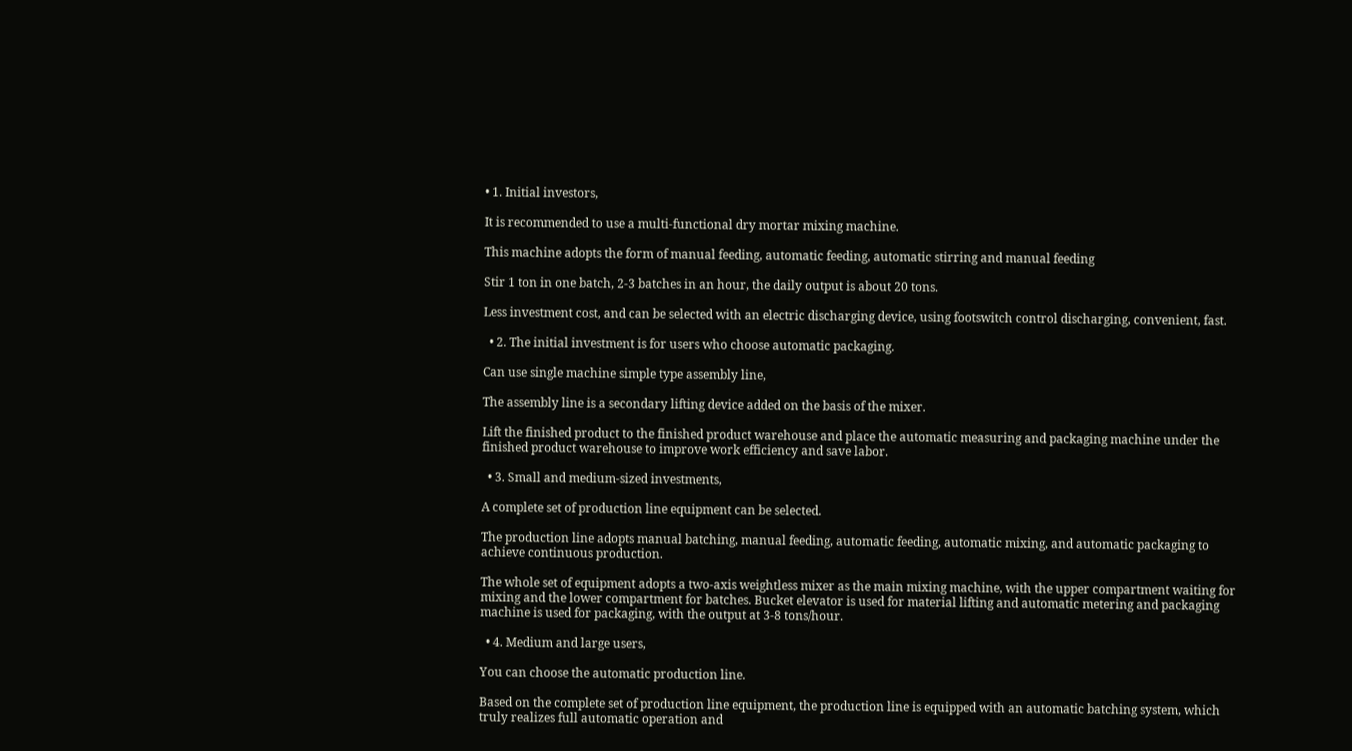• 1. Initial investors,

It is recommended to use a multi-functional dry mortar mixing machine.

This machine adopts the form of manual feeding, automatic feeding, automatic stirring and manual feeding

Stir 1 ton in one batch, 2-3 batches in an hour, the daily output is about 20 tons.

Less investment cost, and can be selected with an electric discharging device, using footswitch control discharging, convenient, fast.

  • 2. The initial investment is for users who choose automatic packaging.

Can use single machine simple type assembly line,

The assembly line is a secondary lifting device added on the basis of the mixer.

Lift the finished product to the finished product warehouse and place the automatic measuring and packaging machine under the finished product warehouse to improve work efficiency and save labor.

  • 3. Small and medium-sized investments,

A complete set of production line equipment can be selected.

The production line adopts manual batching, manual feeding, automatic feeding, automatic mixing, and automatic packaging to achieve continuous production.

The whole set of equipment adopts a two-axis weightless mixer as the main mixing machine, with the upper compartment waiting for mixing and the lower compartment for batches. Bucket elevator is used for material lifting and automatic metering and packaging machine is used for packaging, with the output at 3-8 tons/hour.

  • 4. Medium and large users,

You can choose the automatic production line.

Based on the complete set of production line equipment, the production line is equipped with an automatic batching system, which truly realizes full automatic operation and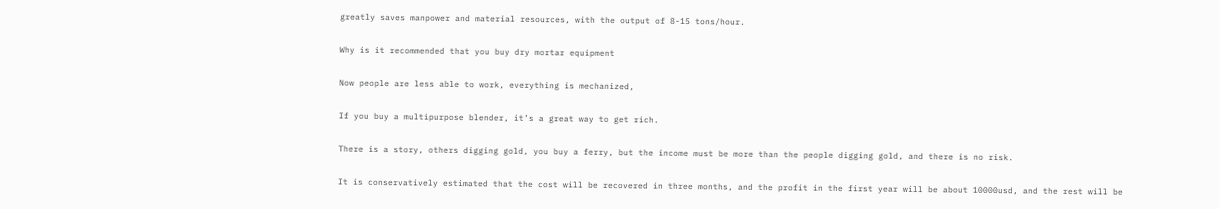greatly saves manpower and material resources, with the output of 8-15 tons/hour.

Why is it recommended that you buy dry mortar equipment

Now people are less able to work, everything is mechanized,

If you buy a multipurpose blender, it’s a great way to get rich.

There is a story, others digging gold, you buy a ferry, but the income must be more than the people digging gold, and there is no risk.

It is conservatively estimated that the cost will be recovered in three months, and the profit in the first year will be about 10000usd, and the rest will be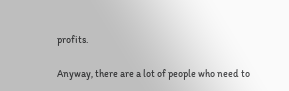profits.

Anyway, there are a lot of people who need to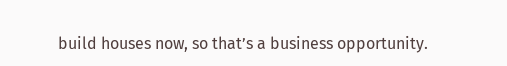build houses now, so that’s a business opportunity.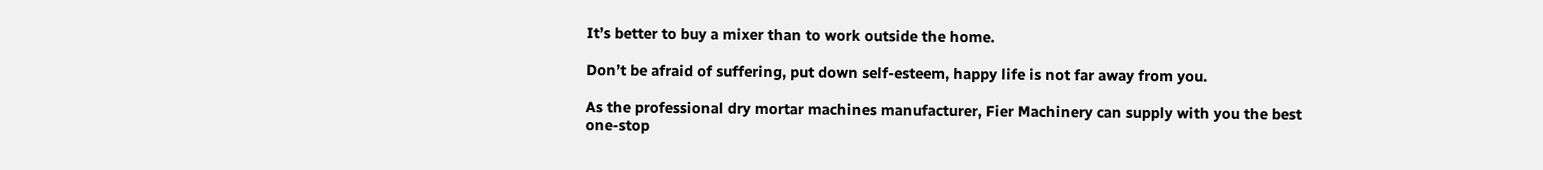It’s better to buy a mixer than to work outside the home.

Don’t be afraid of suffering, put down self-esteem, happy life is not far away from you.

As the professional dry mortar machines manufacturer, Fier Machinery can supply with you the best one-stop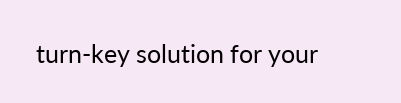turn-key solution for your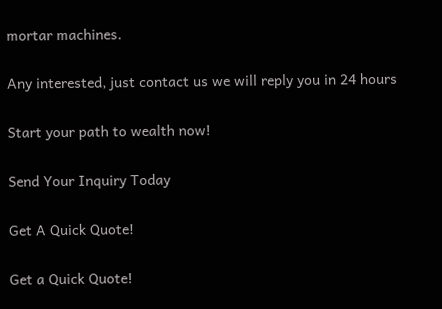mortar machines.

Any interested, just contact us we will reply you in 24 hours

Start your path to wealth now!

Send Your Inquiry Today

Get A Quick Quote!

Get a Quick Quote!